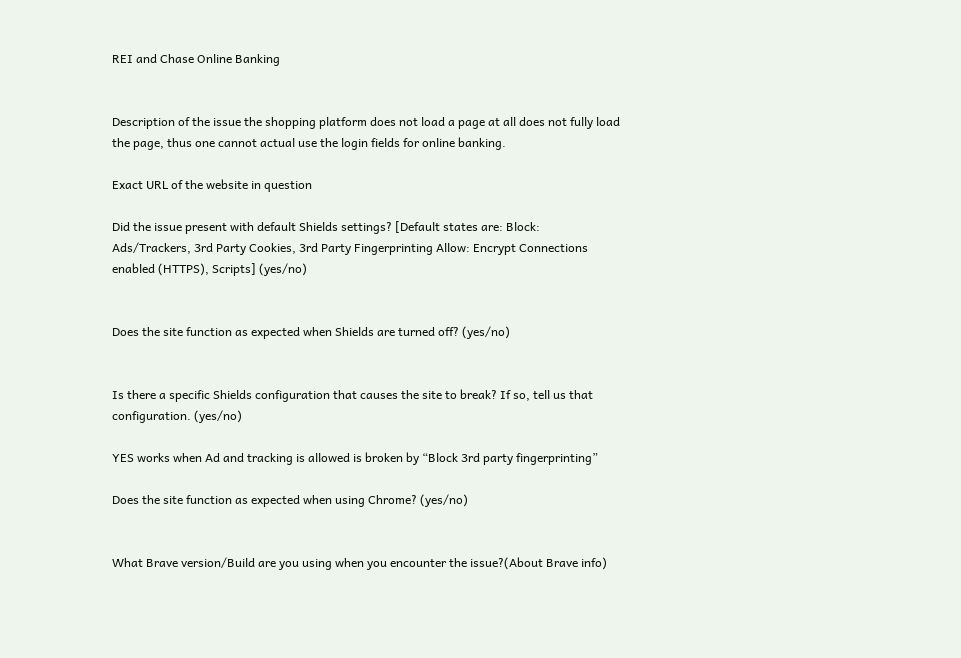REI and Chase Online Banking


Description of the issue the shopping platform does not load a page at all does not fully load the page, thus one cannot actual use the login fields for online banking.

Exact URL of the website in question

Did the issue present with default Shields settings? [Default states are: Block: Ads/Trackers, 3rd Party Cookies, 3rd Party Fingerprinting Allow: Encrypt Connections enabled (HTTPS), Scripts] (yes/no)


Does the site function as expected when Shields are turned off? (yes/no)


Is there a specific Shields configuration that causes the site to break? If so, tell us that configuration. (yes/no)

YES works when Ad and tracking is allowed is broken by “Block 3rd party fingerprinting”

Does the site function as expected when using Chrome? (yes/no)


What Brave version/Build are you using when you encounter the issue?(About Brave info)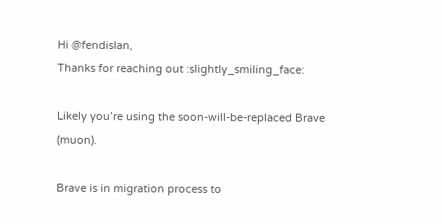Hi @fendislan,
Thanks for reaching out :slightly_smiling_face:

Likely you’re using the soon-will-be-replaced Brave (muon).

Brave is in migration process to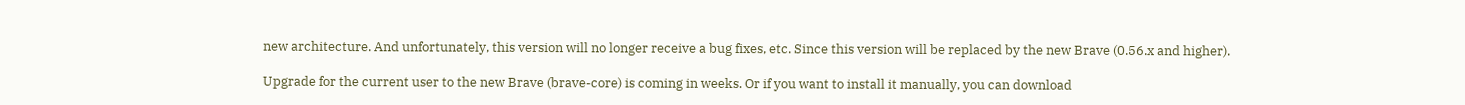new architecture. And unfortunately, this version will no longer receive a bug fixes, etc. Since this version will be replaced by the new Brave (0.56.x and higher).

Upgrade for the current user to the new Brave (brave-core) is coming in weeks. Or if you want to install it manually, you can download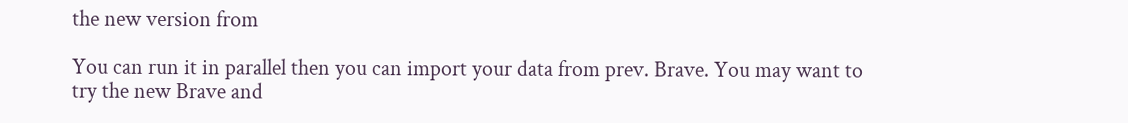the new version from

You can run it in parallel then you can import your data from prev. Brave. You may want to try the new Brave and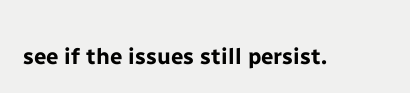see if the issues still persist.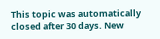This topic was automatically closed after 30 days. New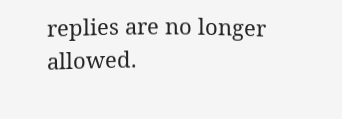replies are no longer allowed.